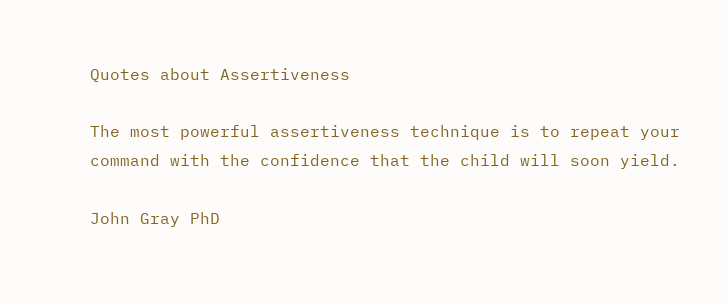Quotes about Assertiveness

The most powerful assertiveness technique is to repeat your command with the confidence that the child will soon yield.

John Gray PhD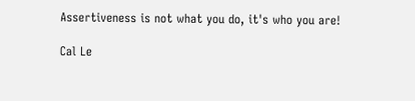Assertiveness is not what you do, it's who you are!

Cal Le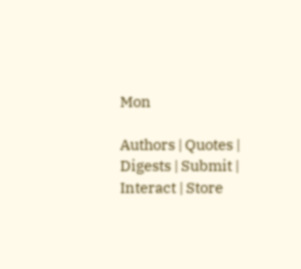Mon

Authors | Quotes | Digests | Submit | Interact | Store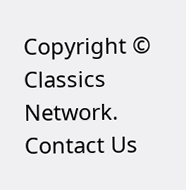Copyright © Classics Network. Contact Us